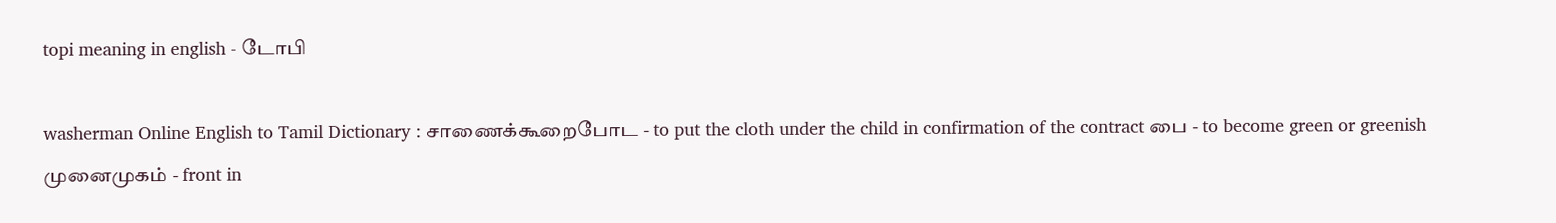topi meaning in english - டோபி

washerman Online English to Tamil Dictionary : சாணைக்கூறைபோட - to put the cloth under the child in confirmation of the contract பை - to become green or greenish முனைமுகம் - front in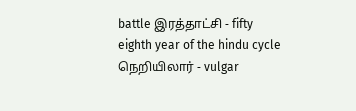battle இரத்தாட்சி - fifty eighth year of the hindu cycle நெறியிலார் - vulgar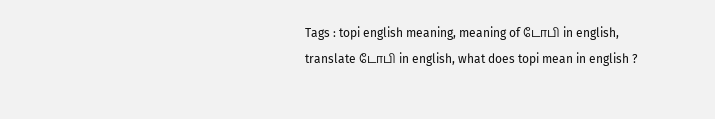Tags : topi english meaning, meaning of டோபி in english, translate டோபி in english, what does topi mean in english ?